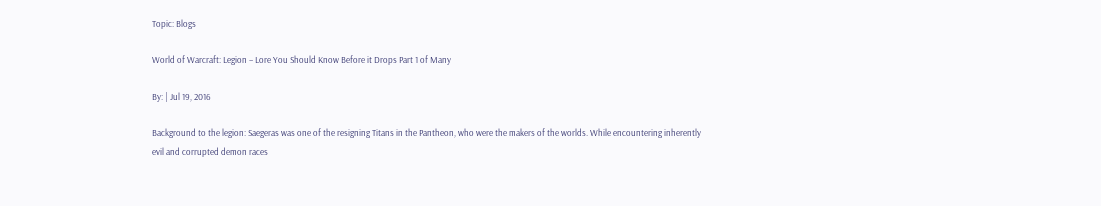Topic: Blogs

World of Warcraft: Legion – Lore You Should Know Before it Drops Part 1 of Many

By: | Jul 19, 2016

Background to the legion: Saegeras was one of the resigning Titans in the Pantheon, who were the makers of the worlds. While encountering inherently evil and corrupted demon races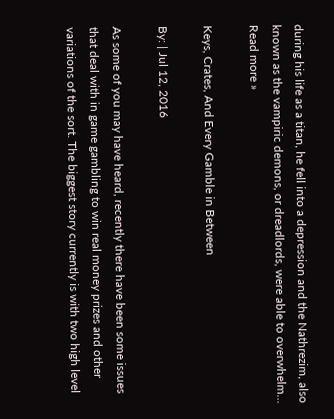during his life as a titan, he fell into a depression and the Nathrezim, also known as the vampiric demons, or dreadlords, were able to overwhelm… Read more »

Keys, Crates, And Every Gamble in Between

By: | Jul 12, 2016

As some of you may have heard, recently there have been some issues that deal with in game gambling to win real money prizes and other variations of the sort. The biggest story currently is with two high level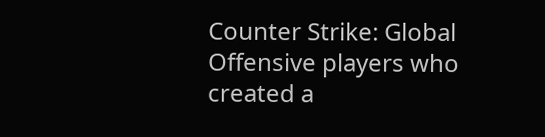Counter Strike: Global Offensive players who created a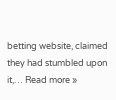betting website, claimed they had stumbled upon it,… Read more »